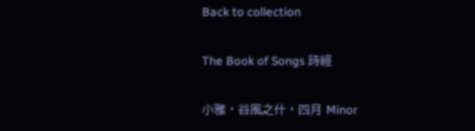Back to collection

The Book of Songs 詩經

小雅‧谷風之什‧四月 Minor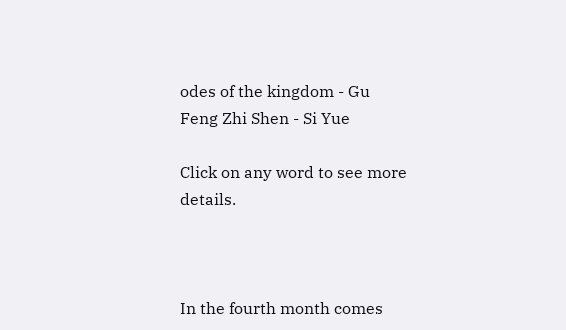odes of the kingdom - Gu Feng Zhi Shen - Si Yue

Click on any word to see more details.



In the fourth month comes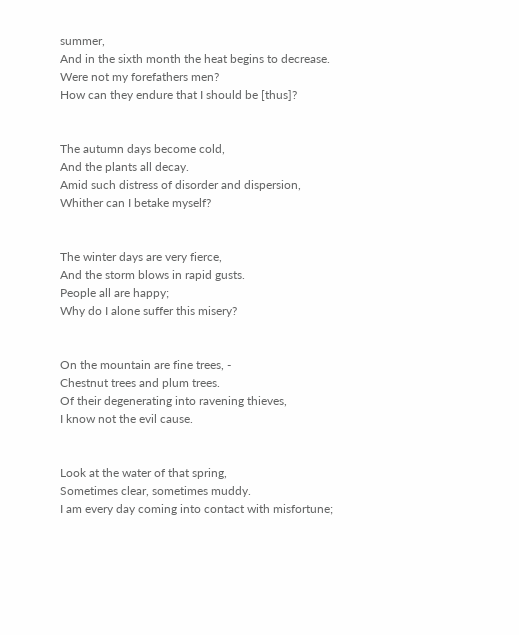summer,
And in the sixth month the heat begins to decrease.
Were not my forefathers men?
How can they endure that I should be [thus]?


The autumn days become cold,
And the plants all decay.
Amid such distress of disorder and dispersion,
Whither can I betake myself?


The winter days are very fierce,
And the storm blows in rapid gusts.
People all are happy;
Why do I alone suffer this misery?


On the mountain are fine trees, -
Chestnut trees and plum trees.
Of their degenerating into ravening thieves,
I know not the evil cause.


Look at the water of that spring,
Sometimes clear, sometimes muddy.
I am every day coming into contact with misfortune;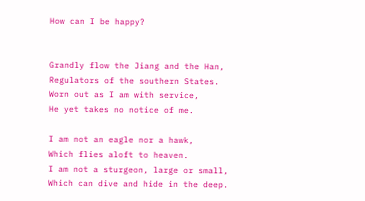How can I be happy?


Grandly flow the Jiang and the Han,
Regulators of the southern States.
Worn out as I am with service,
He yet takes no notice of me.

I am not an eagle nor a hawk,
Which flies aloft to heaven.
I am not a sturgeon, large or small,
Which can dive and hide in the deep.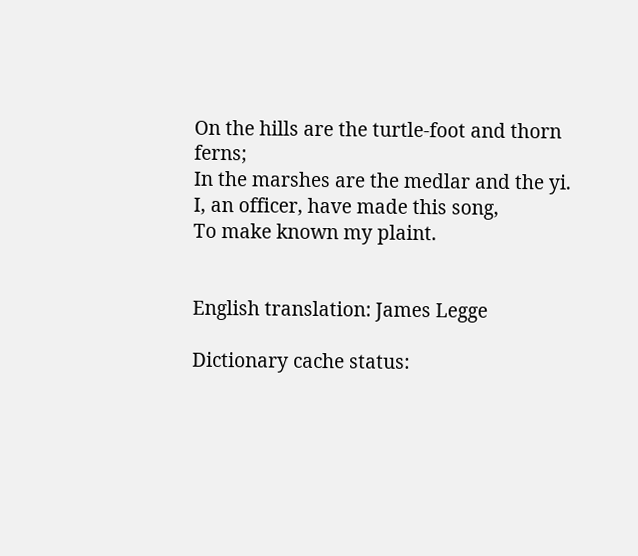On the hills are the turtle-foot and thorn ferns;
In the marshes are the medlar and the yi.
I, an officer, have made this song,
To make known my plaint.


English translation: James Legge

Dictionary cache status: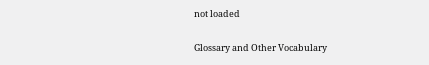not loaded

Glossary and Other Vocabulary